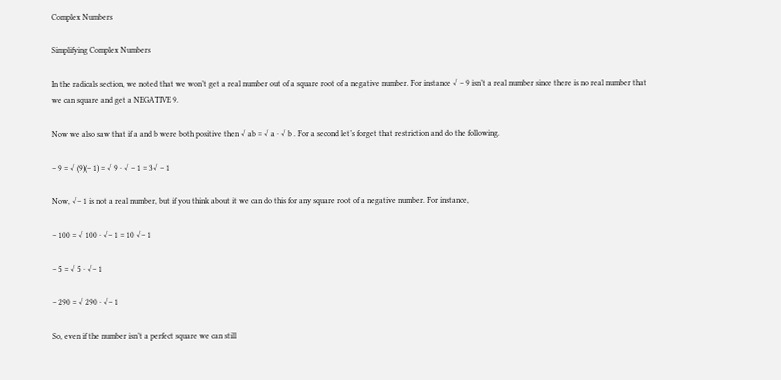Complex Numbers

Simplifying Complex Numbers

In the radicals section, we noted that we won’t get a real number out of a square root of a negative number. For instance √ – 9 isn’t a real number since there is no real number that we can square and get a NEGATIVE 9.

Now we also saw that if a and b were both positive then √ ab = √ a · √ b . For a second let’s forget that restriction and do the following.

– 9 = √ (9)(– 1) = √ 9 · √ – 1 = 3√ – 1

Now, √– 1 is not a real number, but if you think about it we can do this for any square root of a negative number. For instance,

– 100 = √ 100 · √– 1 = 10 √– 1

– 5 = √ 5 · √– 1

– 290 = √ 290 · √– 1

So, even if the number isn’t a perfect square we can still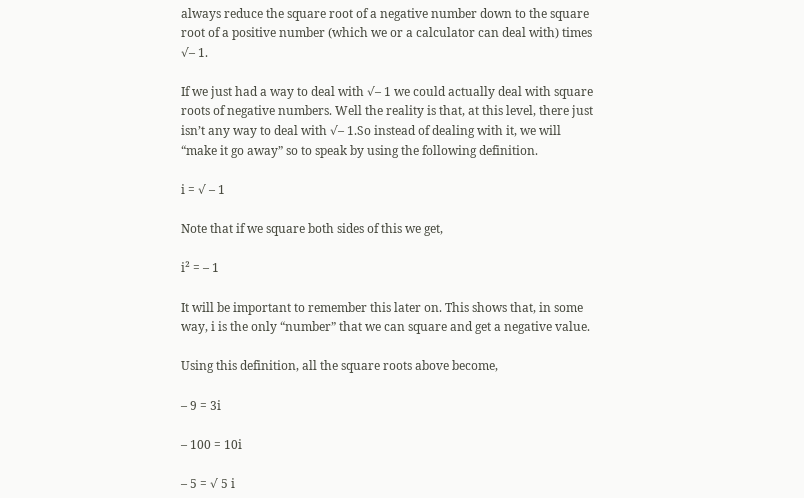always reduce the square root of a negative number down to the square root of a positive number (which we or a calculator can deal with) times √– 1.

If we just had a way to deal with √– 1 we could actually deal with square roots of negative numbers. Well the reality is that, at this level, there just isn’t any way to deal with √– 1.So instead of dealing with it, we will “make it go away” so to speak by using the following definition.

i = √ – 1

Note that if we square both sides of this we get,

i² = – 1

It will be important to remember this later on. This shows that, in some way, i is the only “number” that we can square and get a negative value.

Using this definition, all the square roots above become,

– 9 = 3i

– 100 = 10i

– 5 = √ 5 i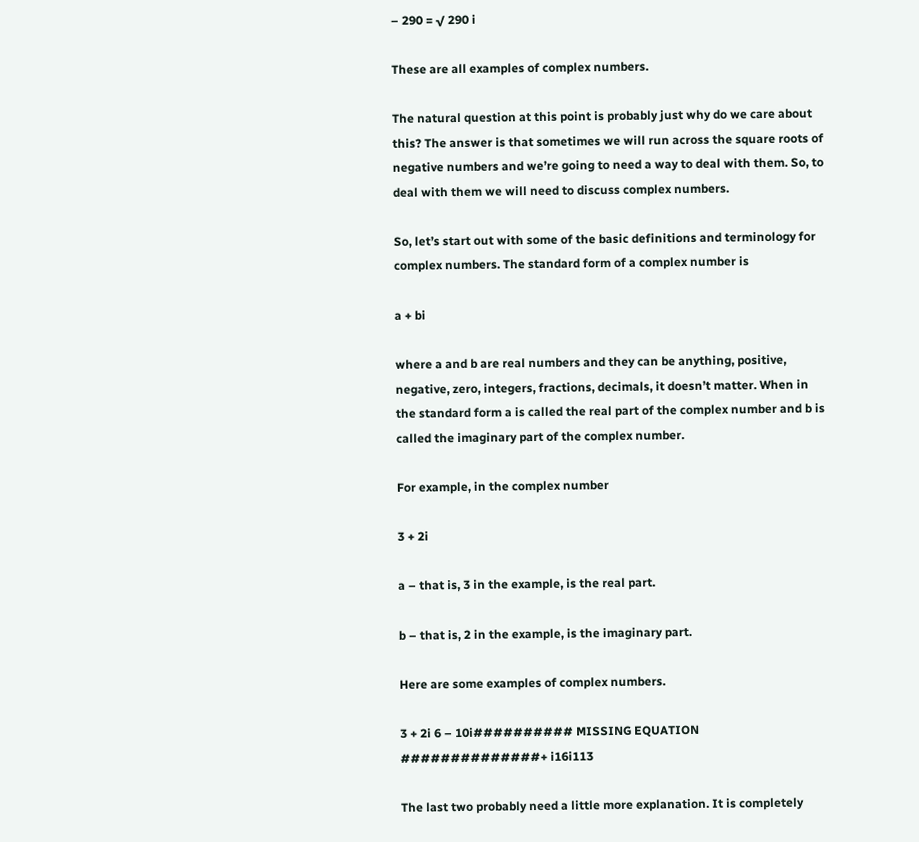– 290 = √ 290 i

These are all examples of complex numbers.

The natural question at this point is probably just why do we care about this? The answer is that sometimes we will run across the square roots of negative numbers and we’re going to need a way to deal with them. So, to deal with them we will need to discuss complex numbers.

So, let’s start out with some of the basic definitions and terminology for complex numbers. The standard form of a complex number is

a + bi

where a and b are real numbers and they can be anything, positive, negative, zero, integers, fractions, decimals, it doesn’t matter. When in the standard form a is called the real part of the complex number and b is called the imaginary part of the complex number.

For example, in the complex number

3 + 2i

a – that is, 3 in the example, is the real part.

b – that is, 2 in the example, is the imaginary part.

Here are some examples of complex numbers.

3 + 2i 6 – 10i########## MISSING EQUATION ##############+ i16i113

The last two probably need a little more explanation. It is completely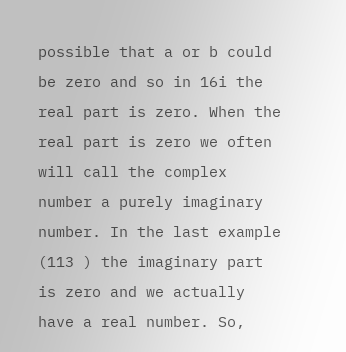possible that a or b could be zero and so in 16i the real part is zero. When the real part is zero we often will call the complex number a purely imaginary number. In the last example (113 ) the imaginary part is zero and we actually have a real number. So,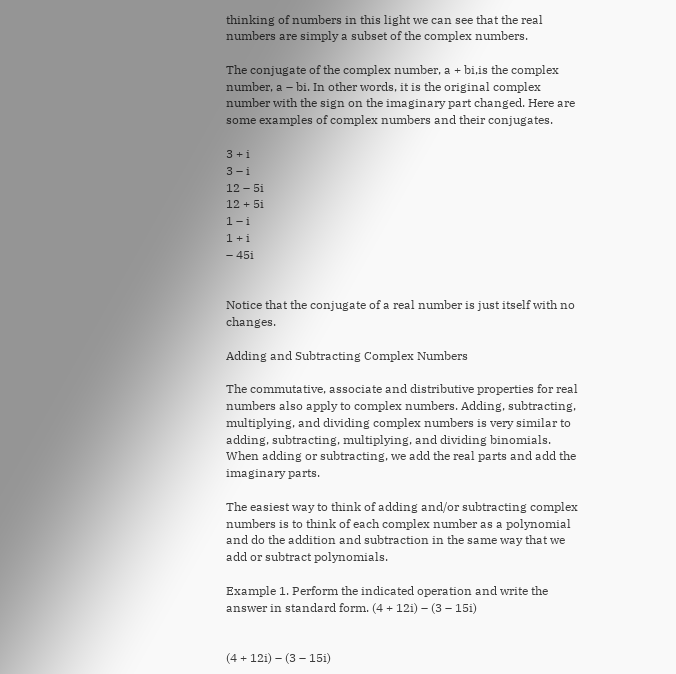thinking of numbers in this light we can see that the real numbers are simply a subset of the complex numbers.

The conjugate of the complex number, a + bi,is the complex number, a – bi. In other words, it is the original complex number with the sign on the imaginary part changed. Here are some examples of complex numbers and their conjugates.

3 + i
3 – i
12 – 5i
12 + 5i
1 – i
1 + i
– 45i


Notice that the conjugate of a real number is just itself with no changes.

Adding and Subtracting Complex Numbers

The commutative, associate and distributive properties for real numbers also apply to complex numbers. Adding, subtracting, multiplying, and dividing complex numbers is very similar to adding, subtracting, multiplying, and dividing binomials. When adding or subtracting, we add the real parts and add the imaginary parts.

The easiest way to think of adding and/or subtracting complex numbers is to think of each complex number as a polynomial and do the addition and subtraction in the same way that we add or subtract polynomials.

Example 1. Perform the indicated operation and write the answer in standard form. (4 + 12i) – (3 – 15i)


(4 + 12i) – (3 – 15i)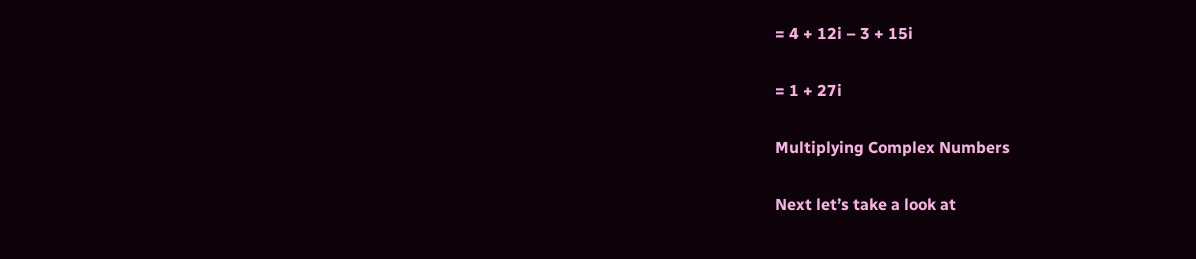= 4 + 12i – 3 + 15i

= 1 + 27i

Multiplying Complex Numbers

Next let’s take a look at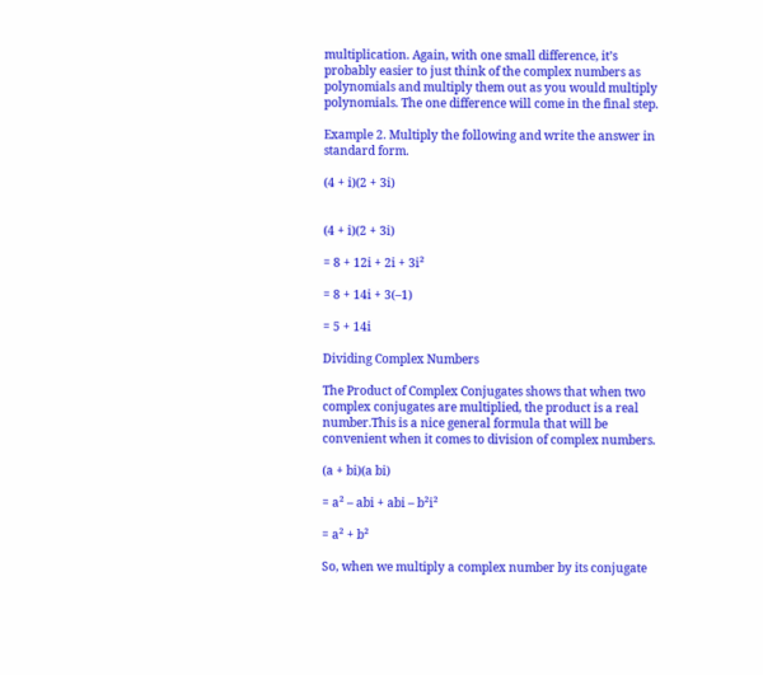multiplication. Again, with one small difference, it’s probably easier to just think of the complex numbers as polynomials and multiply them out as you would multiply polynomials. The one difference will come in the final step.

Example 2. Multiply the following and write the answer in standard form.

(4 + i)(2 + 3i)


(4 + i)(2 + 3i)

= 8 + 12i + 2i + 3i²

= 8 + 14i + 3(–1)

= 5 + 14i

Dividing Complex Numbers

The Product of Complex Conjugates shows that when two complex conjugates are multiplied, the product is a real number.This is a nice general formula that will be convenient when it comes to division of complex numbers.

(a + bi)(a bi)

= a² – abi + abi – b²i²

= a² + b²

So, when we multiply a complex number by its conjugate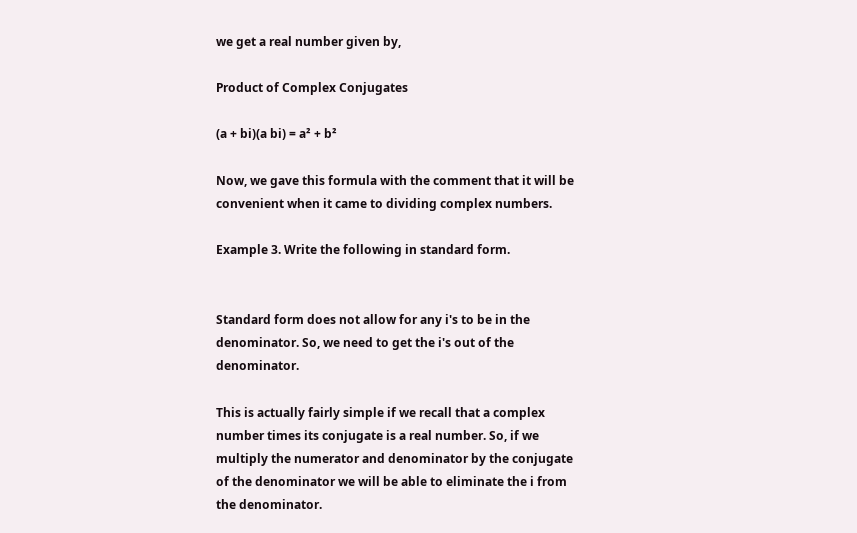we get a real number given by,

Product of Complex Conjugates

(a + bi)(a bi) = a² + b²

Now, we gave this formula with the comment that it will be convenient when it came to dividing complex numbers.

Example 3. Write the following in standard form.


Standard form does not allow for any i's to be in the denominator. So, we need to get the i's out of the denominator.

This is actually fairly simple if we recall that a complex number times its conjugate is a real number. So, if we multiply the numerator and denominator by the conjugate of the denominator we will be able to eliminate the i from the denominator.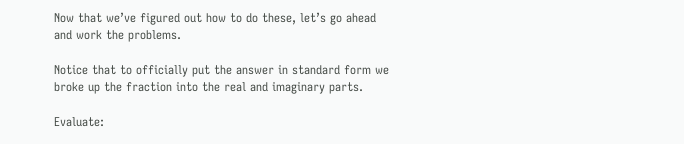Now that we’ve figured out how to do these, let’s go ahead and work the problems.

Notice that to officially put the answer in standard form we broke up the fraction into the real and imaginary parts.

Evaluate: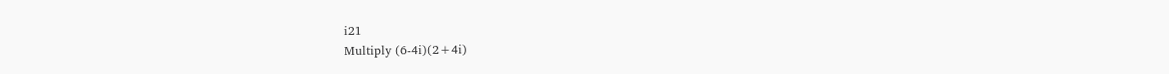i21
Multiply (6-4i)(2+4i)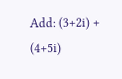Add: (3+2i) + (4+5i)